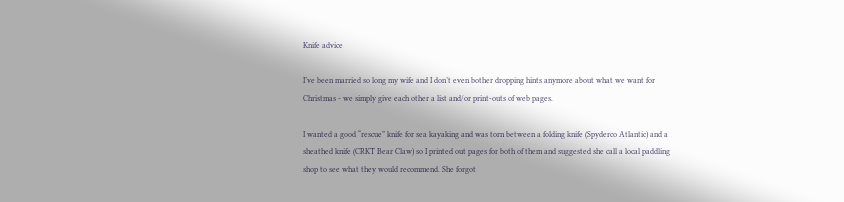Knife advice

I’ve been married so long my wife and I don’t even bother dropping hints anymore about what we want for Christmas - we simply give each other a list and/or print-outs of web pages.

I wanted a good “rescue” knife for sea kayaking and was torn between a folding knife (Spyderco Atlantic) and a sheathed knife (CRKT Bear Claw) so I printed out pages for both of them and suggested she call a local paddling shop to see what they would recommend. She forgot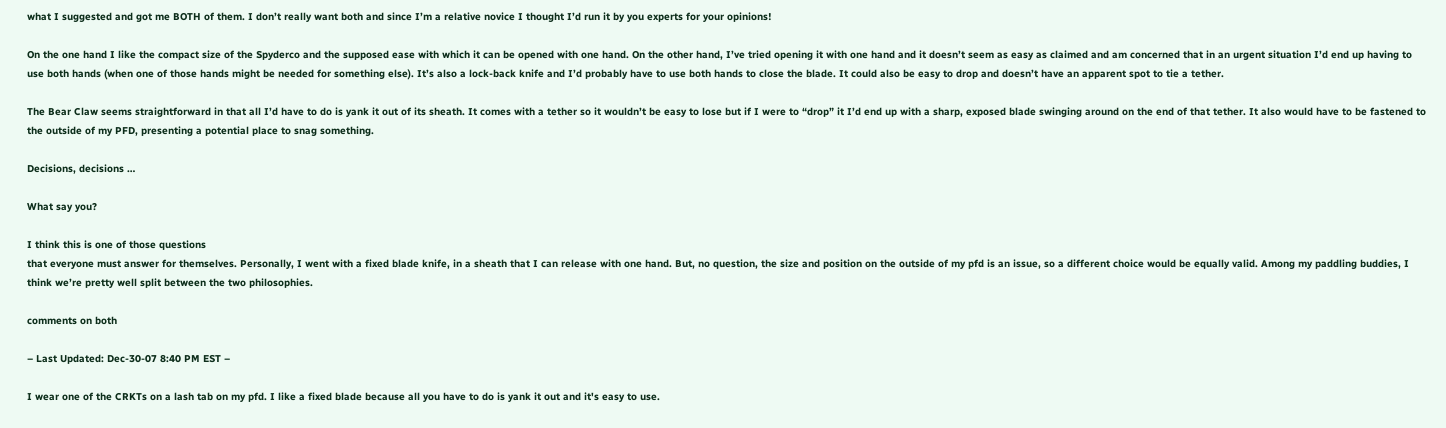what I suggested and got me BOTH of them. I don’t really want both and since I’m a relative novice I thought I’d run it by you experts for your opinions!

On the one hand I like the compact size of the Spyderco and the supposed ease with which it can be opened with one hand. On the other hand, I’ve tried opening it with one hand and it doesn’t seem as easy as claimed and am concerned that in an urgent situation I’d end up having to use both hands (when one of those hands might be needed for something else). It’s also a lock-back knife and I’d probably have to use both hands to close the blade. It could also be easy to drop and doesn’t have an apparent spot to tie a tether.

The Bear Claw seems straightforward in that all I’d have to do is yank it out of its sheath. It comes with a tether so it wouldn’t be easy to lose but if I were to “drop” it I’d end up with a sharp, exposed blade swinging around on the end of that tether. It also would have to be fastened to the outside of my PFD, presenting a potential place to snag something.

Decisions, decisions …

What say you?

I think this is one of those questions
that everyone must answer for themselves. Personally, I went with a fixed blade knife, in a sheath that I can release with one hand. But, no question, the size and position on the outside of my pfd is an issue, so a different choice would be equally valid. Among my paddling buddies, I think we’re pretty well split between the two philosophies.

comments on both

– Last Updated: Dec-30-07 8:40 PM EST –

I wear one of the CRKTs on a lash tab on my pfd. I like a fixed blade because all you have to do is yank it out and it's easy to use.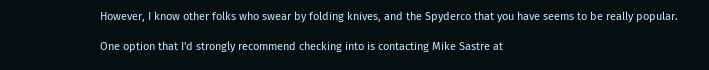However, I know other folks who swear by folding knives, and the Spyderco that you have seems to be really popular.

One option that I'd strongly recommend checking into is contacting Mike Sastre at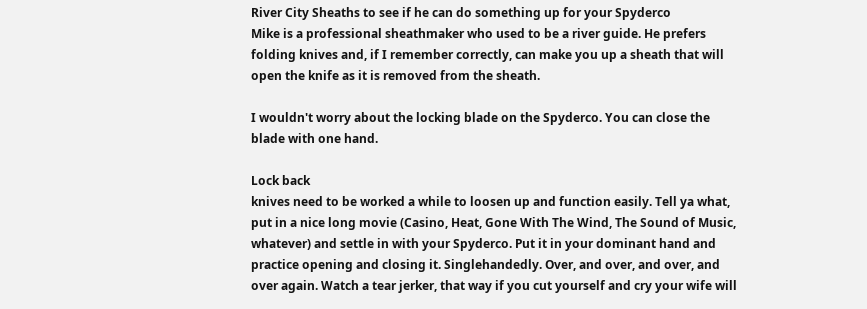River City Sheaths to see if he can do something up for your Spyderco
Mike is a professional sheathmaker who used to be a river guide. He prefers folding knives and, if I remember correctly, can make you up a sheath that will open the knife as it is removed from the sheath.

I wouldn't worry about the locking blade on the Spyderco. You can close the blade with one hand.

Lock back
knives need to be worked a while to loosen up and function easily. Tell ya what, put in a nice long movie (Casino, Heat, Gone With The Wind, The Sound of Music, whatever) and settle in with your Spyderco. Put it in your dominant hand and practice opening and closing it. Singlehandedly. Over, and over, and over, and over again. Watch a tear jerker, that way if you cut yourself and cry your wife will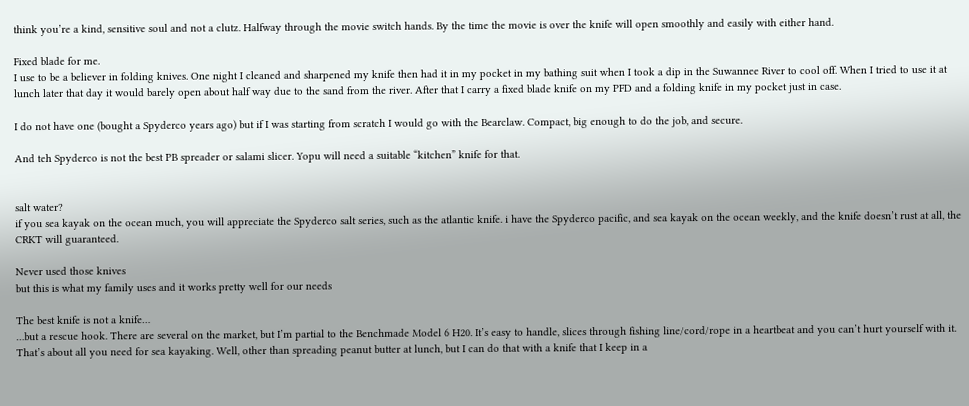think you’re a kind, sensitive soul and not a clutz. Halfway through the movie switch hands. By the time the movie is over the knife will open smoothly and easily with either hand.

Fixed blade for me.
I use to be a believer in folding knives. One night I cleaned and sharpened my knife then had it in my pocket in my bathing suit when I took a dip in the Suwannee River to cool off. When I tried to use it at lunch later that day it would barely open about half way due to the sand from the river. After that I carry a fixed blade knife on my PFD and a folding knife in my pocket just in case.

I do not have one (bought a Spyderco years ago) but if I was starting from scratch I would go with the Bearclaw. Compact, big enough to do the job, and secure.

And teh Spyderco is not the best PB spreader or salami slicer. Yopu will need a suitable “kitchen” knife for that.


salt water?
if you sea kayak on the ocean much, you will appreciate the Spyderco salt series, such as the atlantic knife. i have the Spyderco pacific, and sea kayak on the ocean weekly, and the knife doesn’t rust at all, the CRKT will guaranteed.

Never used those knives
but this is what my family uses and it works pretty well for our needs

The best knife is not a knife…
…but a rescue hook. There are several on the market, but I’m partial to the Benchmade Model 6 H20. It’s easy to handle, slices through fishing line/cord/rope in a heartbeat and you can’t hurt yourself with it. That’s about all you need for sea kayaking. Well, other than spreading peanut butter at lunch, but I can do that with a knife that I keep in a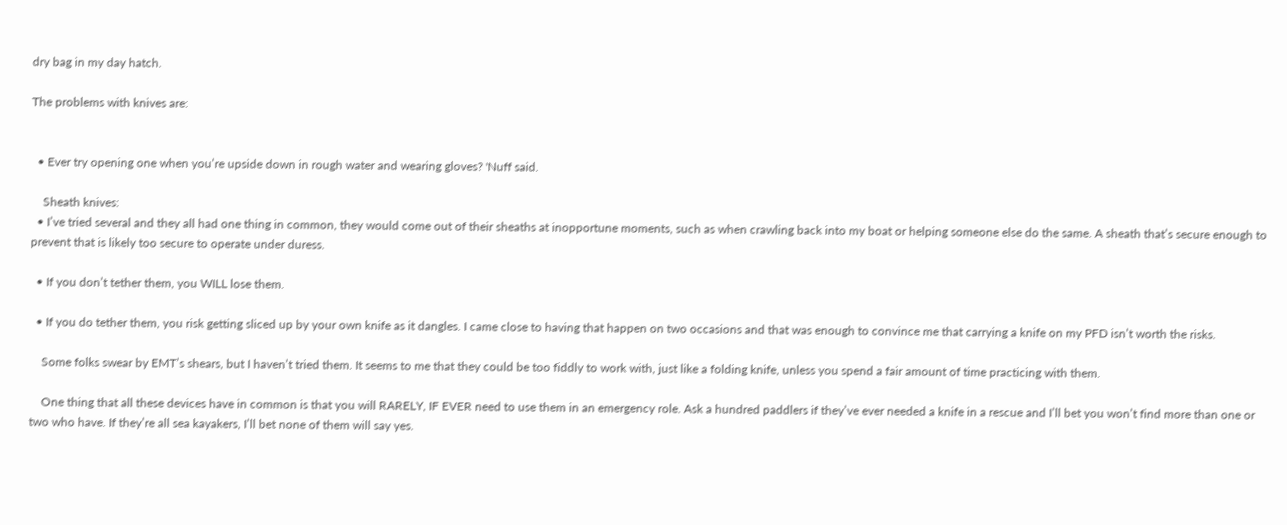dry bag in my day hatch.

The problems with knives are:


  • Ever try opening one when you’re upside down in rough water and wearing gloves? 'Nuff said.

    Sheath knives:
  • I’ve tried several and they all had one thing in common, they would come out of their sheaths at inopportune moments, such as when crawling back into my boat or helping someone else do the same. A sheath that’s secure enough to prevent that is likely too secure to operate under duress.

  • If you don’t tether them, you WILL lose them.

  • If you do tether them, you risk getting sliced up by your own knife as it dangles. I came close to having that happen on two occasions and that was enough to convince me that carrying a knife on my PFD isn’t worth the risks.

    Some folks swear by EMT’s shears, but I haven’t tried them. It seems to me that they could be too fiddly to work with, just like a folding knife, unless you spend a fair amount of time practicing with them.

    One thing that all these devices have in common is that you will RARELY, IF EVER need to use them in an emergency role. Ask a hundred paddlers if they’ve ever needed a knife in a rescue and I’ll bet you won’t find more than one or two who have. If they’re all sea kayakers, I’ll bet none of them will say yes.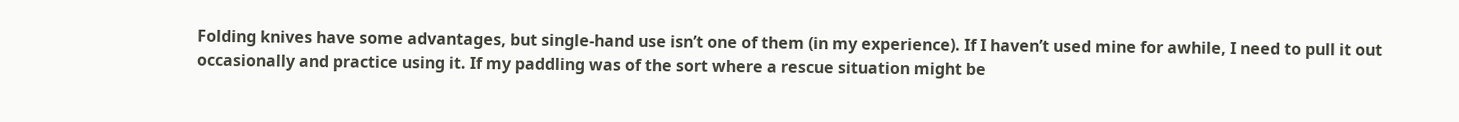Folding knives have some advantages, but single-hand use isn’t one of them (in my experience). If I haven’t used mine for awhile, I need to pull it out occasionally and practice using it. If my paddling was of the sort where a rescue situation might be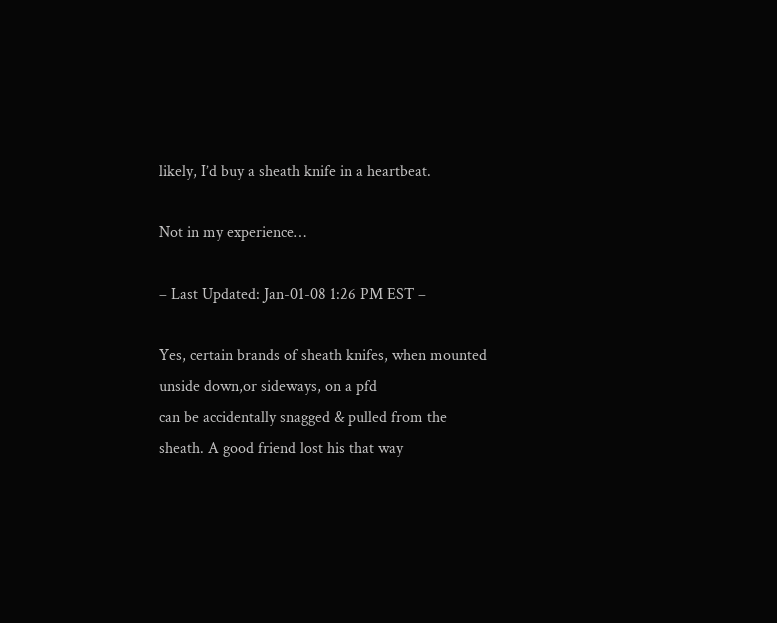likely, I’d buy a sheath knife in a heartbeat.

Not in my experience…

– Last Updated: Jan-01-08 1:26 PM EST –

Yes, certain brands of sheath knifes, when mounted unside down,or sideways, on a pfd
can be accidentally snagged & pulled from the sheath. A good friend lost his that way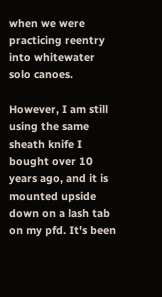when we were practicing reentry into whitewater solo canoes.

However, I am still using the same sheath knife I bought over 10 years ago, and it is mounted upside down on a lash tab on my pfd. It's been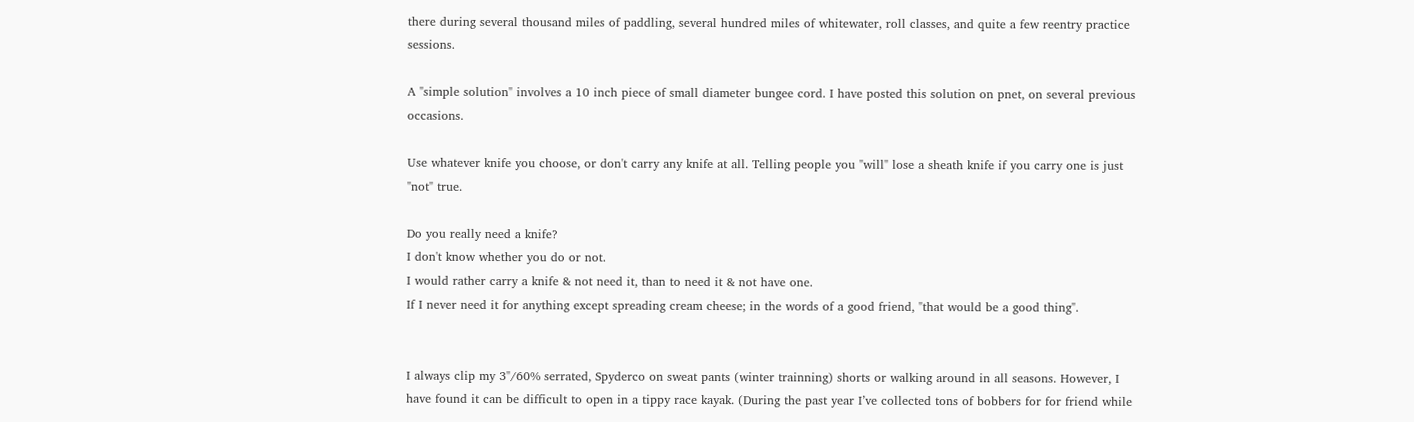there during several thousand miles of paddling, several hundred miles of whitewater, roll classes, and quite a few reentry practice sessions.

A "simple solution" involves a 10 inch piece of small diameter bungee cord. I have posted this solution on pnet, on several previous occasions.

Use whatever knife you choose, or don't carry any knife at all. Telling people you "will" lose a sheath knife if you carry one is just "not" true.

Do you really need a knife?
I don't know whether you do or not.
I would rather carry a knife & not need it, than to need it & not have one.
If I never need it for anything except spreading cream cheese; in the words of a good friend, "that would be a good thing".


I always clip my 3"/60% serrated, Spyderco on sweat pants (winter trainning) shorts or walking around in all seasons. However, I have found it can be difficult to open in a tippy race kayak. (During the past year I’ve collected tons of bobbers for for friend while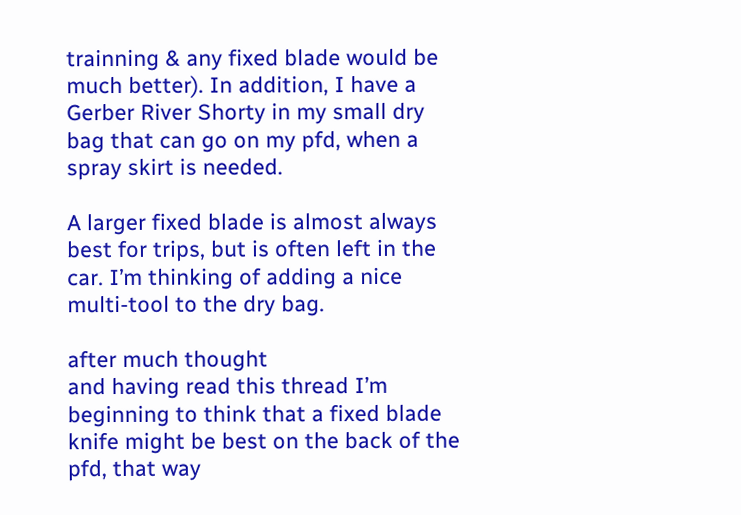trainning & any fixed blade would be much better). In addition, I have a Gerber River Shorty in my small dry bag that can go on my pfd, when a spray skirt is needed.

A larger fixed blade is almost always best for trips, but is often left in the car. I’m thinking of adding a nice multi-tool to the dry bag.

after much thought
and having read this thread I’m beginning to think that a fixed blade knife might be best on the back of the pfd, that way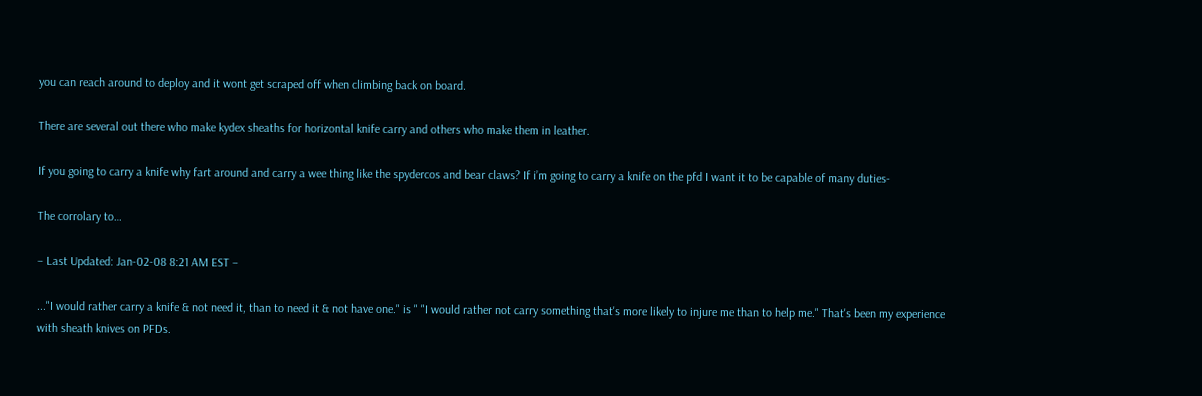you can reach around to deploy and it wont get scraped off when climbing back on board.

There are several out there who make kydex sheaths for horizontal knife carry and others who make them in leather.

If you going to carry a knife why fart around and carry a wee thing like the spydercos and bear claws? If i’m going to carry a knife on the pfd I want it to be capable of many duties-

The corrolary to…

– Last Updated: Jan-02-08 8:21 AM EST –

..."I would rather carry a knife & not need it, than to need it & not have one." is " "I would rather not carry something that's more likely to injure me than to help me." That's been my experience with sheath knives on PFDs.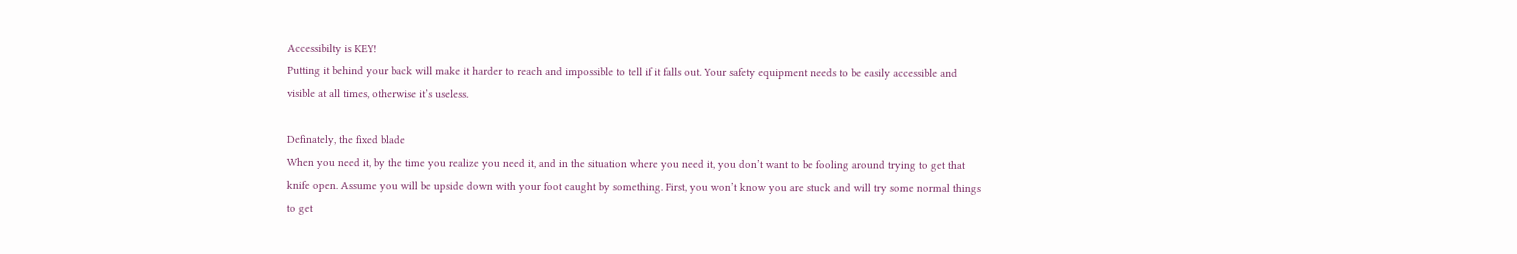Accessibilty is KEY!
Putting it behind your back will make it harder to reach and impossible to tell if it falls out. Your safety equipment needs to be easily accessible and visible at all times, otherwise it’s useless.

Definately, the fixed blade
When you need it, by the time you realize you need it, and in the situation where you need it, you don’t want to be fooling around trying to get that knife open. Assume you will be upside down with your foot caught by something. First, you won’t know you are stuck and will try some normal things to get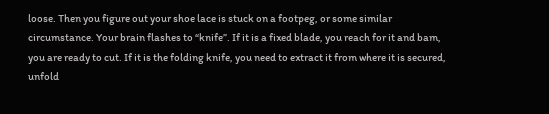loose. Then you figure out your shoe lace is stuck on a footpeg, or some similar circumstance. Your brain flashes to “knife”. If it is a fixed blade, you reach for it and bam, you are ready to cut. If it is the folding knife, you need to extract it from where it is secured, unfold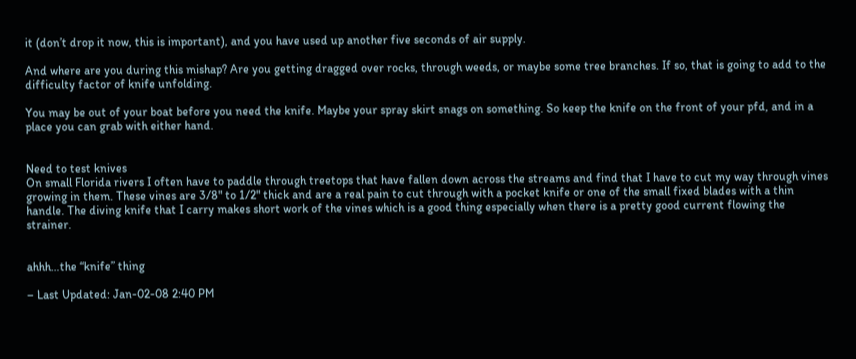it (don’t drop it now, this is important), and you have used up another five seconds of air supply.

And where are you during this mishap? Are you getting dragged over rocks, through weeds, or maybe some tree branches. If so, that is going to add to the difficulty factor of knife unfolding.

You may be out of your boat before you need the knife. Maybe your spray skirt snags on something. So keep the knife on the front of your pfd, and in a place you can grab with either hand.


Need to test knives
On small Florida rivers I often have to paddle through treetops that have fallen down across the streams and find that I have to cut my way through vines growing in them. These vines are 3/8" to 1/2" thick and are a real pain to cut through with a pocket knife or one of the small fixed blades with a thin handle. The diving knife that I carry makes short work of the vines which is a good thing especially when there is a pretty good current flowing the strainer.


ahhh…the “knife” thing

– Last Updated: Jan-02-08 2:40 PM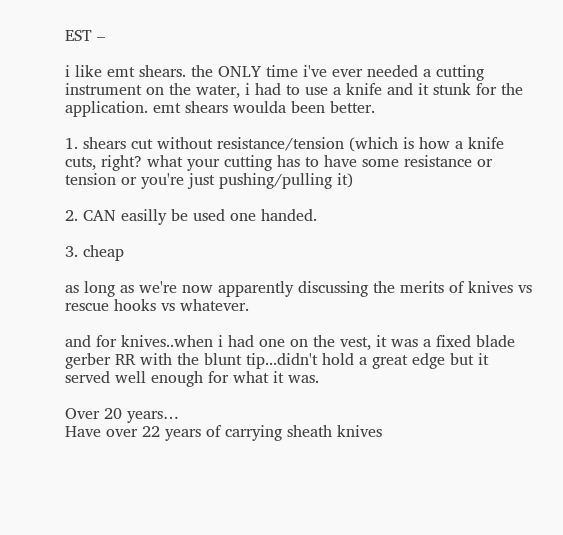EST –

i like emt shears. the ONLY time i've ever needed a cutting instrument on the water, i had to use a knife and it stunk for the application. emt shears woulda been better.

1. shears cut without resistance/tension (which is how a knife cuts, right? what your cutting has to have some resistance or tension or you're just pushing/pulling it)

2. CAN easilly be used one handed.

3. cheap

as long as we're now apparently discussing the merits of knives vs rescue hooks vs whatever.

and for knives..when i had one on the vest, it was a fixed blade gerber RR with the blunt tip...didn't hold a great edge but it served well enough for what it was.

Over 20 years…
Have over 22 years of carrying sheath knives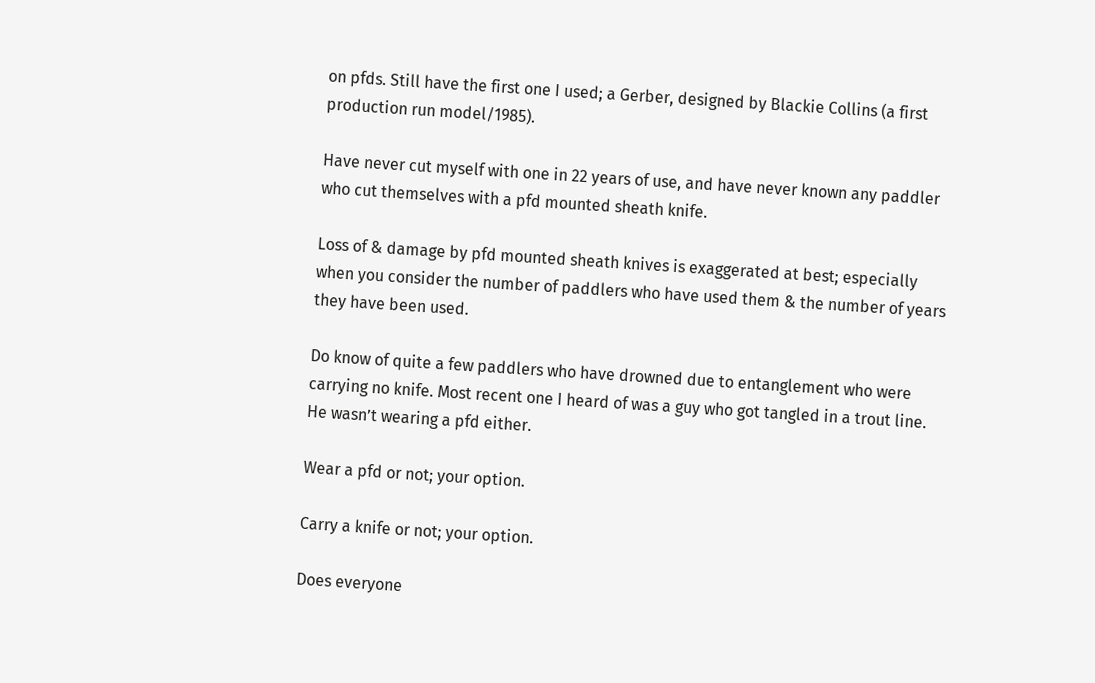on pfds. Still have the first one I used; a Gerber, designed by Blackie Collins (a first production run model/1985).

Have never cut myself with one in 22 years of use, and have never known any paddler who cut themselves with a pfd mounted sheath knife.

Loss of & damage by pfd mounted sheath knives is exaggerated at best; especially when you consider the number of paddlers who have used them & the number of years they have been used.

Do know of quite a few paddlers who have drowned due to entanglement who were carrying no knife. Most recent one I heard of was a guy who got tangled in a trout line. He wasn’t wearing a pfd either.

Wear a pfd or not; your option.

Carry a knife or not; your option.

Does everyone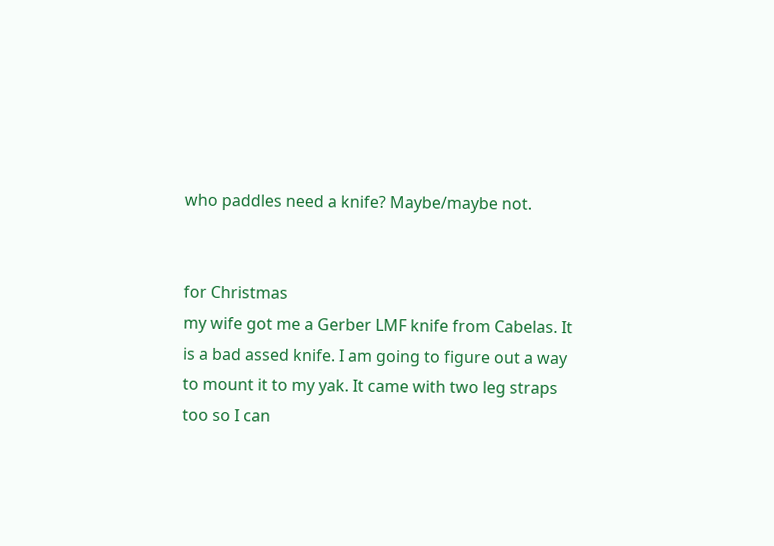who paddles need a knife? Maybe/maybe not.


for Christmas
my wife got me a Gerber LMF knife from Cabelas. It is a bad assed knife. I am going to figure out a way to mount it to my yak. It came with two leg straps too so I can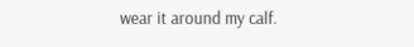wear it around my calf.